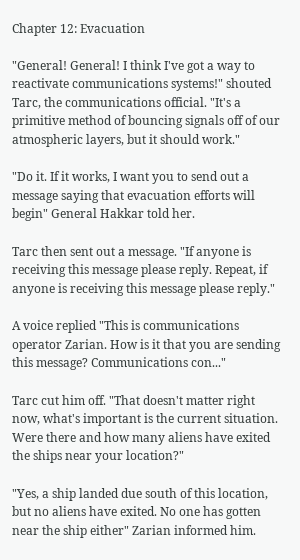Chapter 12: Evacuation

"General! General! I think I've got a way to reactivate communications systems!" shouted Tarc, the communications official. "It's a primitive method of bouncing signals off of our atmospheric layers, but it should work."

"Do it. If it works, I want you to send out a message saying that evacuation efforts will begin" General Hakkar told her.

Tarc then sent out a message. "If anyone is receiving this message please reply. Repeat, if anyone is receiving this message please reply."

A voice replied "This is communications operator Zarian. How is it that you are sending this message? Communications con..."

Tarc cut him off. "That doesn't matter right now, what's important is the current situation. Were there and how many aliens have exited the ships near your location?"

"Yes, a ship landed due south of this location, but no aliens have exited. No one has gotten near the ship either" Zarian informed him.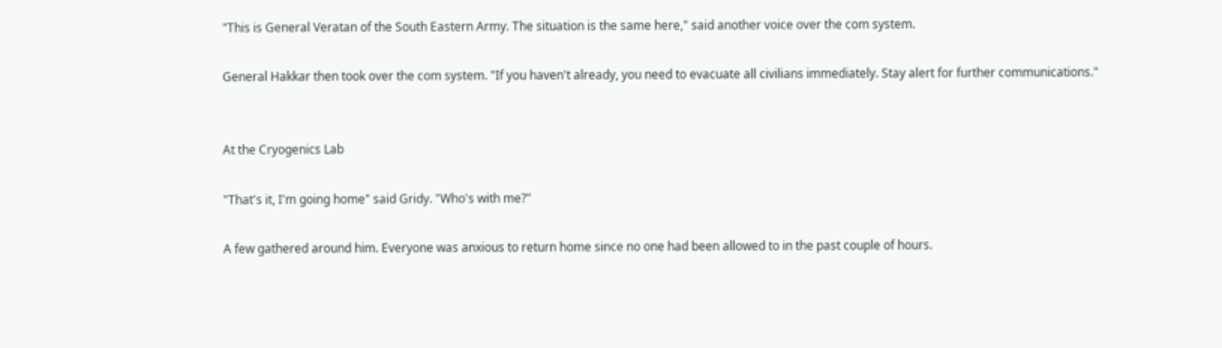"This is General Veratan of the South Eastern Army. The situation is the same here," said another voice over the com system.

General Hakkar then took over the com system. "If you haven't already, you need to evacuate all civilians immediately. Stay alert for further communications."


At the Cryogenics Lab

"That's it, I'm going home" said Gridy. "Who's with me?"

A few gathered around him. Everyone was anxious to return home since no one had been allowed to in the past couple of hours.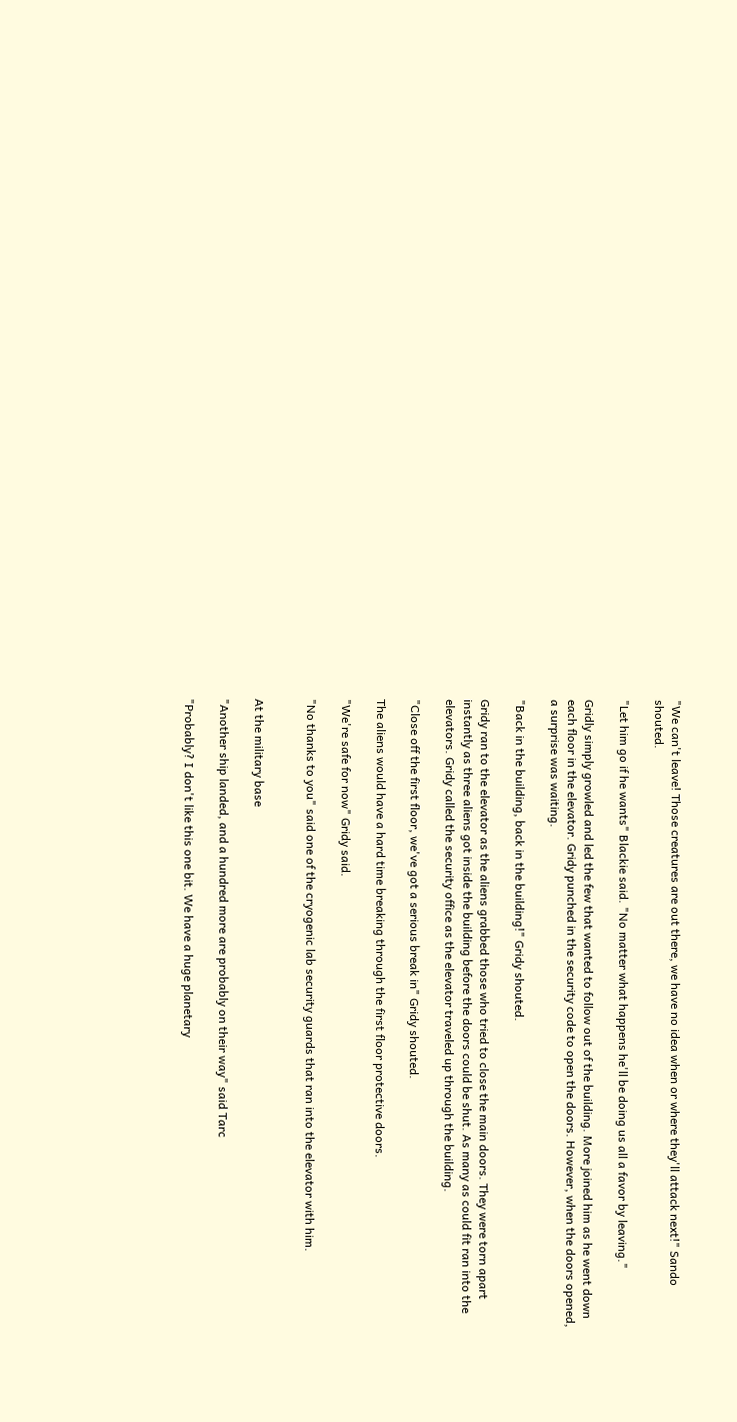"We can't leave! Those creatures are out there, we have no idea when or where they'll attack next!" Sando shouted.

"Let him go if he wants" Blackie said. "No matter what happens he'll be doing us all a favor by leaving."

Gridly simply growled and led the few that wanted to follow out of the building. More joined him as he went down each floor in the elevator. Gridy punched in the security code to open the doors. However, when the doors opened, a surprise was waiting.

"Back in the building, back in the building!" Gridy shouted.

Gridy ran to the elevator as the aliens grabbed those who tried to close the main doors. They were torn apart instantly as three aliens got inside the building before the doors could be shut. As many as could fit ran into the elevators. Gridy called the security office as the elevator traveled up through the building.

"Close off the first floor, we've got a serious break in" Gridy shouted.

The aliens would have a hard time breaking through the first floor protective doors.

"We're safe for now" Gridy said.

"No thanks to you" said one of the cryogenic lab security guards that ran into the elevator with him.


At the military base

"Another ship landed, and a hundred more are probably on their way" said Tarc

"Probably? I don't like this one bit. We have a huge planetary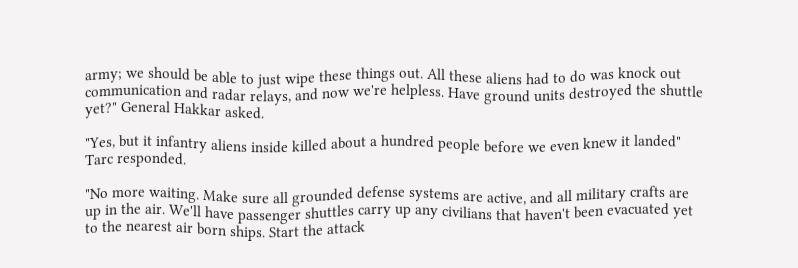army; we should be able to just wipe these things out. All these aliens had to do was knock out communication and radar relays, and now we're helpless. Have ground units destroyed the shuttle yet?" General Hakkar asked.

"Yes, but it infantry aliens inside killed about a hundred people before we even knew it landed" Tarc responded.

"No more waiting. Make sure all grounded defense systems are active, and all military crafts are up in the air. We'll have passenger shuttles carry up any civilians that haven't been evacuated yet to the nearest air born ships. Start the attack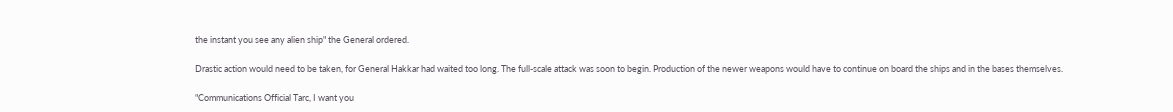the instant you see any alien ship" the General ordered.

Drastic action would need to be taken, for General Hakkar had waited too long. The full-scale attack was soon to begin. Production of the newer weapons would have to continue on board the ships and in the bases themselves.

"Communications Official Tarc, I want you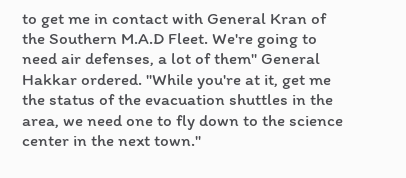to get me in contact with General Kran of the Southern M.A.D Fleet. We're going to need air defenses, a lot of them" General Hakkar ordered. "While you're at it, get me the status of the evacuation shuttles in the area, we need one to fly down to the science center in the next town."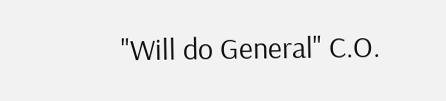"Will do General" C.O.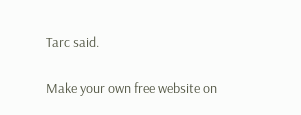Tarc said.

Make your own free website on